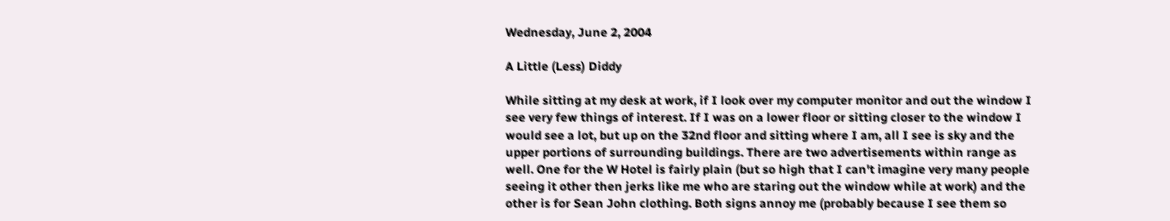Wednesday, June 2, 2004

A Little (Less) Diddy

While sitting at my desk at work, if I look over my computer monitor and out the window I see very few things of interest. If I was on a lower floor or sitting closer to the window I would see a lot, but up on the 32nd floor and sitting where I am, all I see is sky and the upper portions of surrounding buildings. There are two advertisements within range as well. One for the W Hotel is fairly plain (but so high that I can't imagine very many people seeing it other then jerks like me who are staring out the window while at work) and the other is for Sean John clothing. Both signs annoy me (probably because I see them so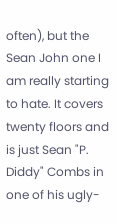often), but the Sean John one I am really starting to hate. It covers twenty floors and is just Sean "P. Diddy" Combs in one of his ugly-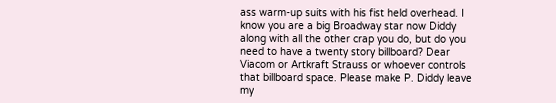ass warm-up suits with his fist held overhead. I know you are a big Broadway star now Diddy along with all the other crap you do, but do you need to have a twenty story billboard? Dear Viacom or Artkraft Strauss or whoever controls that billboard space. Please make P. Diddy leave my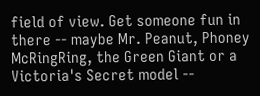field of view. Get someone fun in there -- maybe Mr. Peanut, Phoney McRingRing, the Green Giant or a Victoria's Secret model --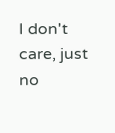I don't care, just no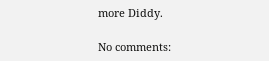more Diddy.

No comments: